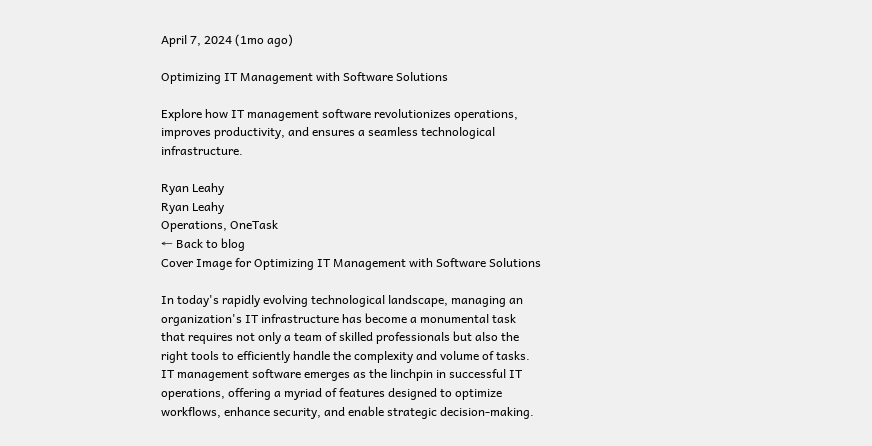April 7, 2024 (1mo ago)

Optimizing IT Management with Software Solutions

Explore how IT management software revolutionizes operations, improves productivity, and ensures a seamless technological infrastructure.

Ryan Leahy
Ryan Leahy
Operations, OneTask
← Back to blog
Cover Image for Optimizing IT Management with Software Solutions

In today's rapidly evolving technological landscape, managing an organization's IT infrastructure has become a monumental task that requires not only a team of skilled professionals but also the right tools to efficiently handle the complexity and volume of tasks. IT management software emerges as the linchpin in successful IT operations, offering a myriad of features designed to optimize workflows, enhance security, and enable strategic decision-making.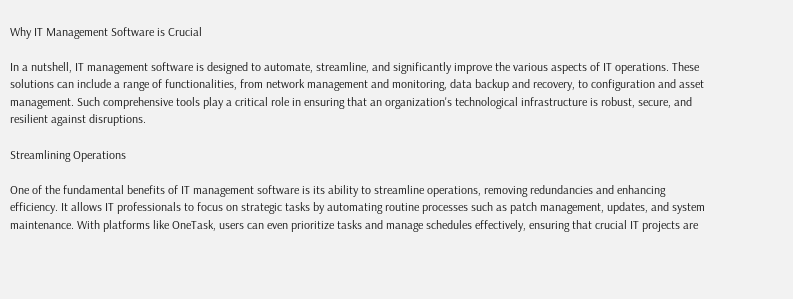Why IT Management Software is Crucial

In a nutshell, IT management software is designed to automate, streamline, and significantly improve the various aspects of IT operations. These solutions can include a range of functionalities, from network management and monitoring, data backup and recovery, to configuration and asset management. Such comprehensive tools play a critical role in ensuring that an organization's technological infrastructure is robust, secure, and resilient against disruptions.

Streamlining Operations

One of the fundamental benefits of IT management software is its ability to streamline operations, removing redundancies and enhancing efficiency. It allows IT professionals to focus on strategic tasks by automating routine processes such as patch management, updates, and system maintenance. With platforms like OneTask, users can even prioritize tasks and manage schedules effectively, ensuring that crucial IT projects are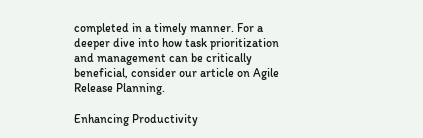completed in a timely manner. For a deeper dive into how task prioritization and management can be critically beneficial, consider our article on Agile Release Planning.

Enhancing Productivity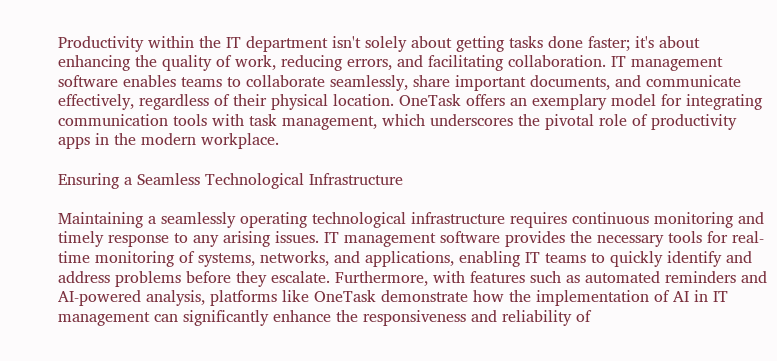Productivity within the IT department isn't solely about getting tasks done faster; it's about enhancing the quality of work, reducing errors, and facilitating collaboration. IT management software enables teams to collaborate seamlessly, share important documents, and communicate effectively, regardless of their physical location. OneTask offers an exemplary model for integrating communication tools with task management, which underscores the pivotal role of productivity apps in the modern workplace.

Ensuring a Seamless Technological Infrastructure

Maintaining a seamlessly operating technological infrastructure requires continuous monitoring and timely response to any arising issues. IT management software provides the necessary tools for real-time monitoring of systems, networks, and applications, enabling IT teams to quickly identify and address problems before they escalate. Furthermore, with features such as automated reminders and AI-powered analysis, platforms like OneTask demonstrate how the implementation of AI in IT management can significantly enhance the responsiveness and reliability of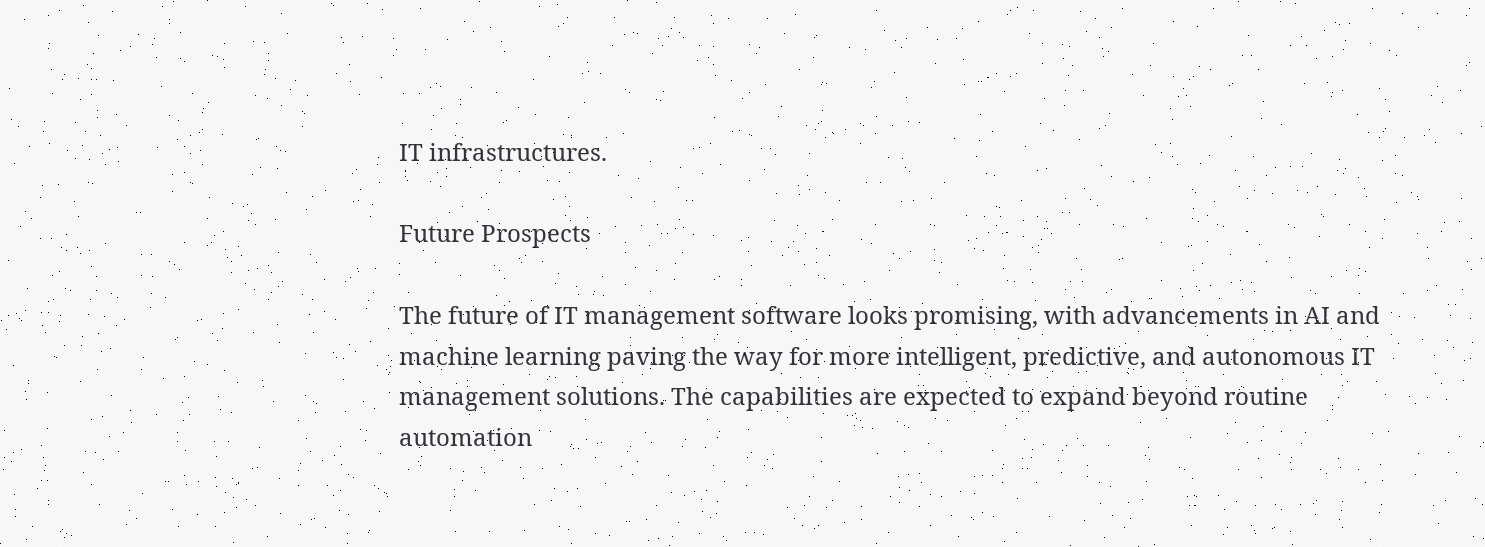IT infrastructures.

Future Prospects

The future of IT management software looks promising, with advancements in AI and machine learning paving the way for more intelligent, predictive, and autonomous IT management solutions. The capabilities are expected to expand beyond routine automation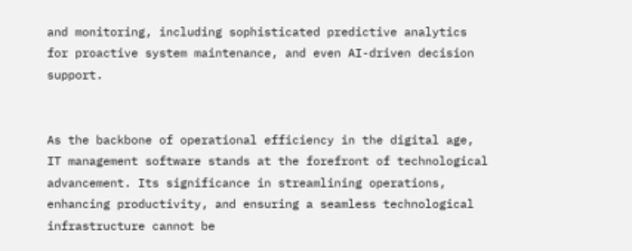and monitoring, including sophisticated predictive analytics for proactive system maintenance, and even AI-driven decision support.


As the backbone of operational efficiency in the digital age, IT management software stands at the forefront of technological advancement. Its significance in streamlining operations, enhancing productivity, and ensuring a seamless technological infrastructure cannot be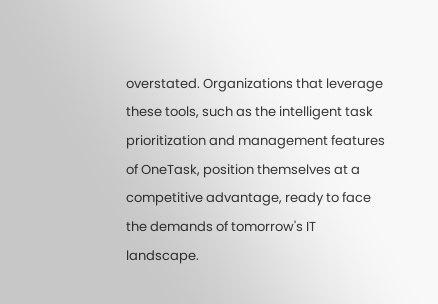overstated. Organizations that leverage these tools, such as the intelligent task prioritization and management features of OneTask, position themselves at a competitive advantage, ready to face the demands of tomorrow's IT landscape.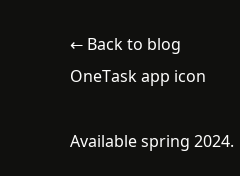← Back to blog
OneTask app icon

Available spring 2024.